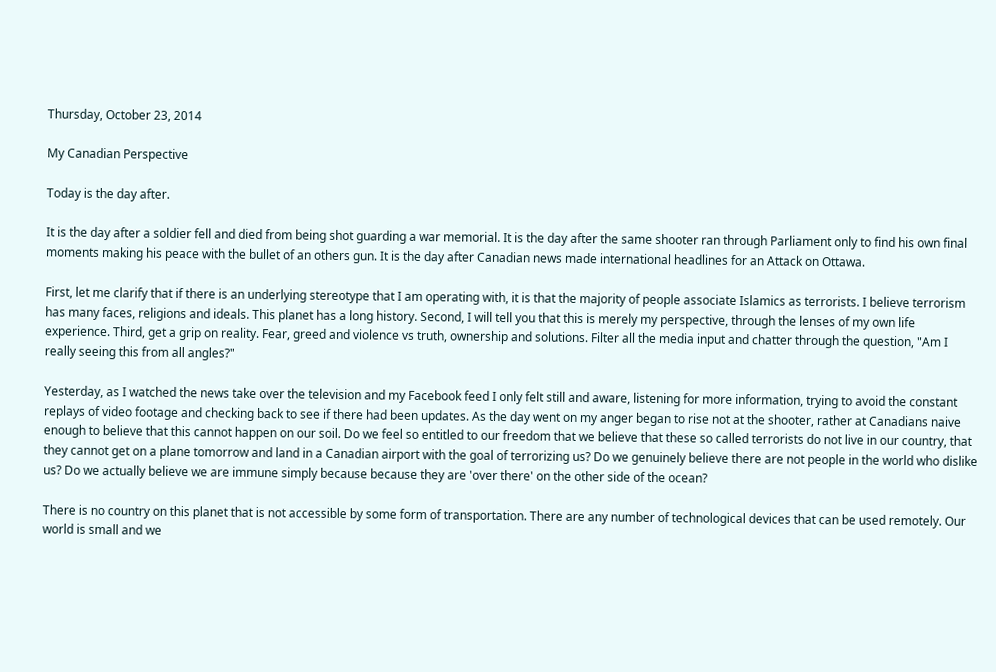Thursday, October 23, 2014

My Canadian Perspective

Today is the day after.

It is the day after a soldier fell and died from being shot guarding a war memorial. It is the day after the same shooter ran through Parliament only to find his own final moments making his peace with the bullet of an others gun. It is the day after Canadian news made international headlines for an Attack on Ottawa.

First, let me clarify that if there is an underlying stereotype that I am operating with, it is that the majority of people associate Islamics as terrorists. I believe terrorism has many faces, religions and ideals. This planet has a long history. Second, I will tell you that this is merely my perspective, through the lenses of my own life experience. Third, get a grip on reality. Fear, greed and violence vs truth, ownership and solutions. Filter all the media input and chatter through the question, "Am I really seeing this from all angles?"

Yesterday, as I watched the news take over the television and my Facebook feed I only felt still and aware, listening for more information, trying to avoid the constant replays of video footage and checking back to see if there had been updates. As the day went on my anger began to rise not at the shooter, rather at Canadians naive enough to believe that this cannot happen on our soil. Do we feel so entitled to our freedom that we believe that these so called terrorists do not live in our country, that they cannot get on a plane tomorrow and land in a Canadian airport with the goal of terrorizing us? Do we genuinely believe there are not people in the world who dislike us? Do we actually believe we are immune simply because because they are 'over there' on the other side of the ocean?

There is no country on this planet that is not accessible by some form of transportation. There are any number of technological devices that can be used remotely. Our world is small and we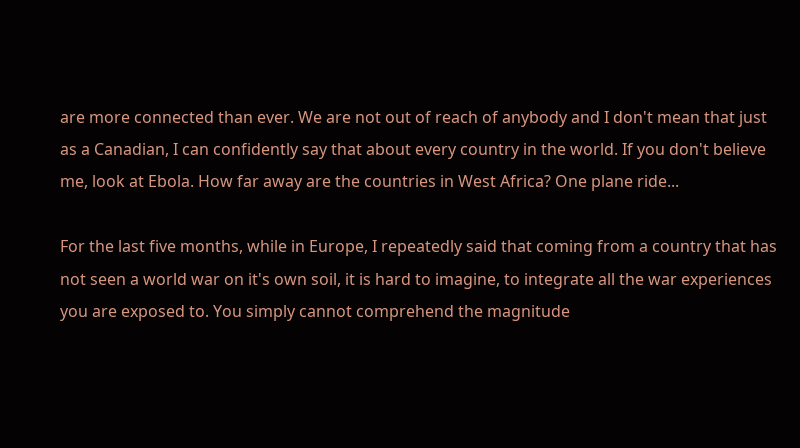are more connected than ever. We are not out of reach of anybody and I don't mean that just as a Canadian, I can confidently say that about every country in the world. If you don't believe me, look at Ebola. How far away are the countries in West Africa? One plane ride...

For the last five months, while in Europe, I repeatedly said that coming from a country that has not seen a world war on it's own soil, it is hard to imagine, to integrate all the war experiences you are exposed to. You simply cannot comprehend the magnitude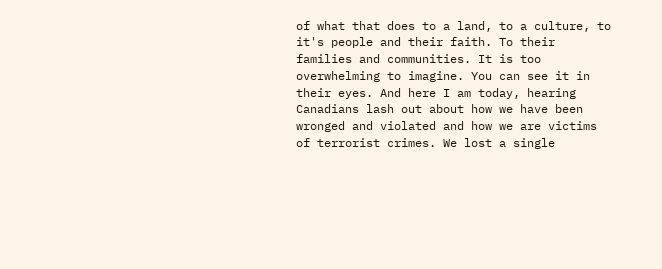of what that does to a land, to a culture, to it's people and their faith. To their families and communities. It is too overwhelming to imagine. You can see it in their eyes. And here I am today, hearing Canadians lash out about how we have been wronged and violated and how we are victims of terrorist crimes. We lost a single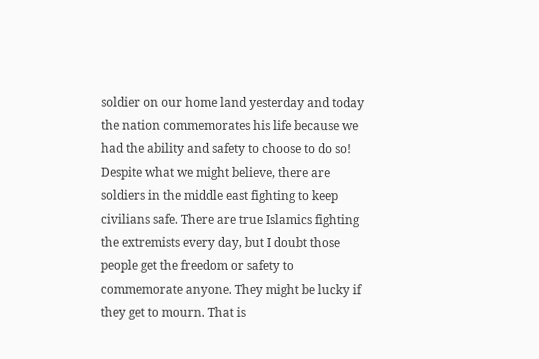soldier on our home land yesterday and today the nation commemorates his life because we had the ability and safety to choose to do so! Despite what we might believe, there are soldiers in the middle east fighting to keep civilians safe. There are true Islamics fighting the extremists every day, but I doubt those people get the freedom or safety to commemorate anyone. They might be lucky if they get to mourn. That is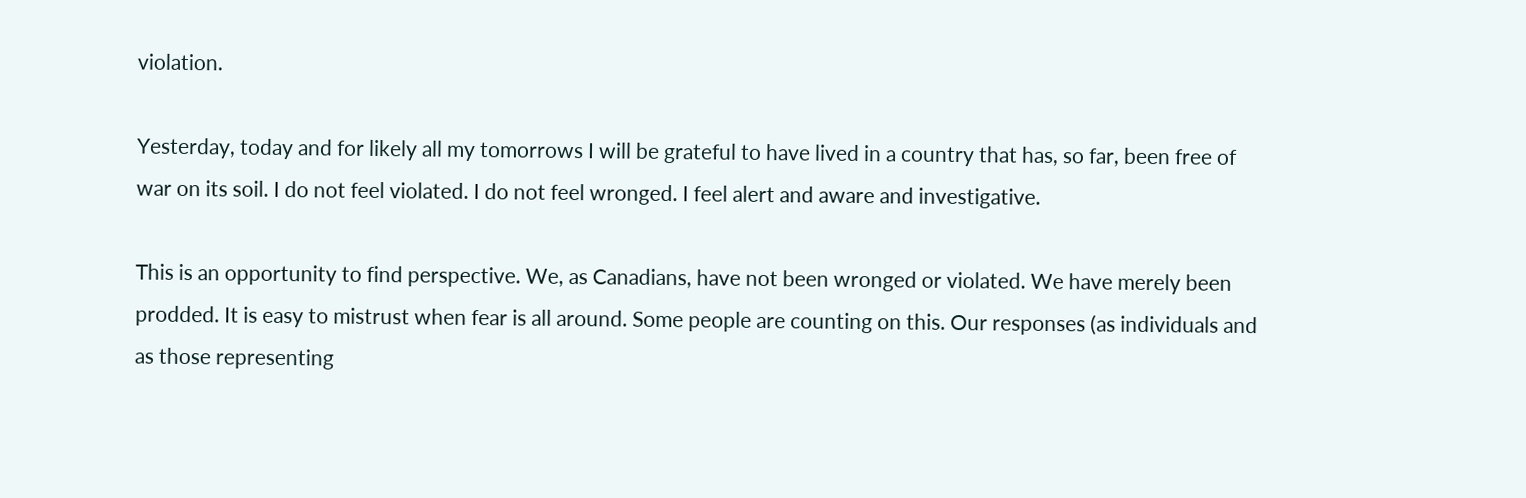violation.

Yesterday, today and for likely all my tomorrows I will be grateful to have lived in a country that has, so far, been free of war on its soil. I do not feel violated. I do not feel wronged. I feel alert and aware and investigative.

This is an opportunity to find perspective. We, as Canadians, have not been wronged or violated. We have merely been prodded. It is easy to mistrust when fear is all around. Some people are counting on this. Our responses (as individuals and as those representing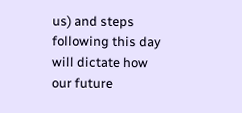us) and steps following this day will dictate how our future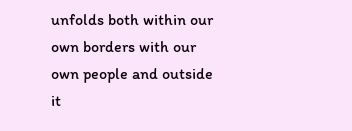unfolds both within our own borders with our own people and outside it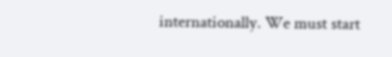internationally. We must start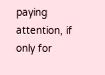paying attention, if only for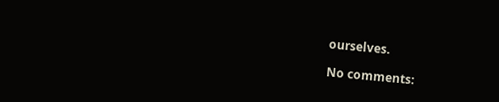ourselves.

No comments: